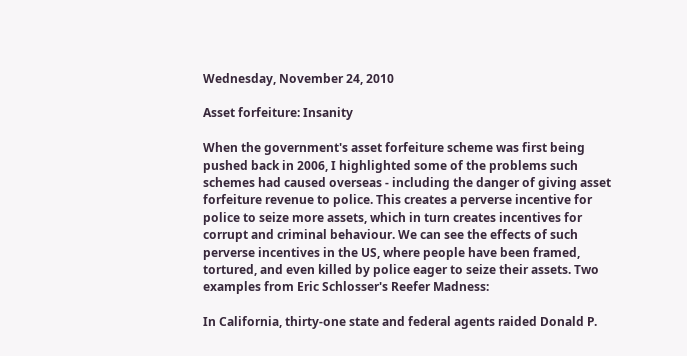Wednesday, November 24, 2010

Asset forfeiture: Insanity

When the government's asset forfeiture scheme was first being pushed back in 2006, I highlighted some of the problems such schemes had caused overseas - including the danger of giving asset forfeiture revenue to police. This creates a perverse incentive for police to seize more assets, which in turn creates incentives for corrupt and criminal behaviour. We can see the effects of such perverse incentives in the US, where people have been framed, tortured, and even killed by police eager to seize their assets. Two examples from Eric Schlosser's Reefer Madness:

In California, thirty-one state and federal agents raided Donald P.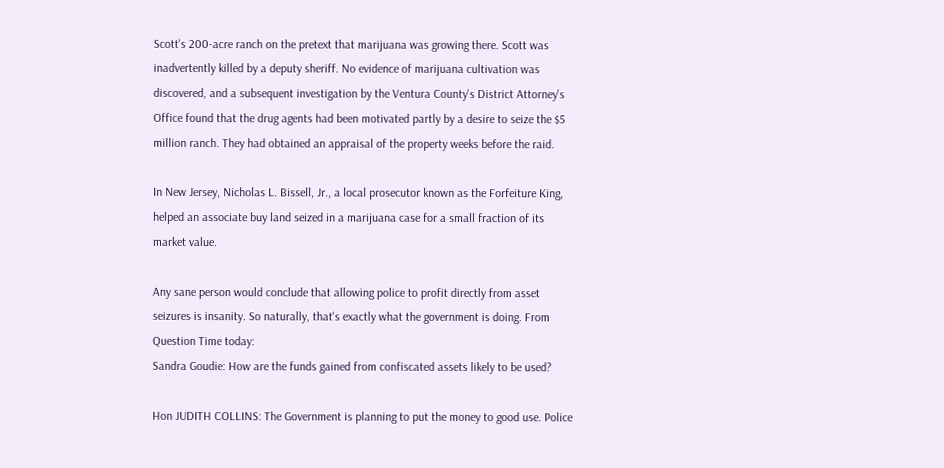Scott's 200-acre ranch on the pretext that marijuana was growing there. Scott was inadvertently killed by a deputy sheriff. No evidence of marijuana cultivation was discovered, and a subsequent investigation by the Ventura County's District Attorney's Office found that the drug agents had been motivated partly by a desire to seize the $5 million ranch. They had obtained an appraisal of the property weeks before the raid.

In New Jersey, Nicholas L. Bissell, Jr., a local prosecutor known as the Forfeiture King, helped an associate buy land seized in a marijuana case for a small fraction of its market value.

Any sane person would conclude that allowing police to profit directly from asset seizures is insanity. So naturally, that's exactly what the government is doing. From Question Time today:
Sandra Goudie: How are the funds gained from confiscated assets likely to be used?

Hon JUDITH COLLINS: The Government is planning to put the money to good use. Police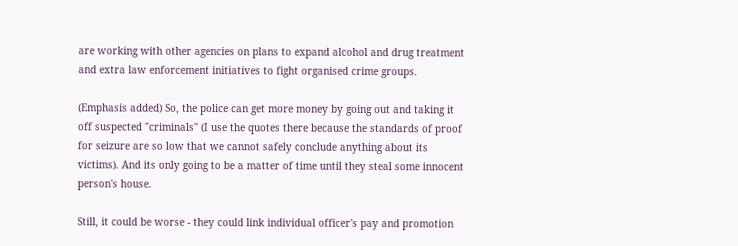are working with other agencies on plans to expand alcohol and drug treatment and extra law enforcement initiatives to fight organised crime groups.

(Emphasis added) So, the police can get more money by going out and taking it off suspected "criminals" (I use the quotes there because the standards of proof for seizure are so low that we cannot safely conclude anything about its victims). And its only going to be a matter of time until they steal some innocent person's house.

Still, it could be worse - they could link individual officer's pay and promotion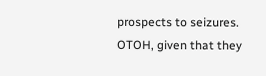prospects to seizures. OTOH, given that they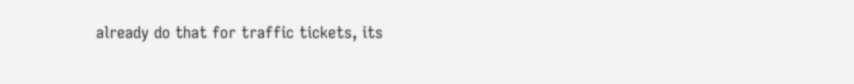already do that for traffic tickets, its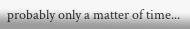probably only a matter of time...